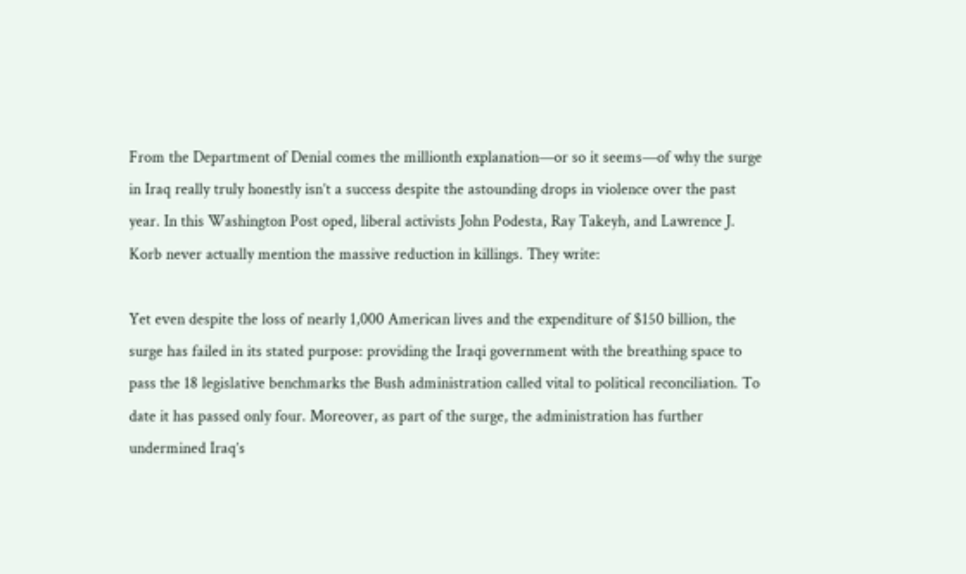From the Department of Denial comes the millionth explanation—or so it seems—of why the surge in Iraq really truly honestly isn’t a success despite the astounding drops in violence over the past year. In this Washington Post oped, liberal activists John Podesta, Ray Takeyh, and Lawrence J. Korb never actually mention the massive reduction in killings. They write:

Yet even despite the loss of nearly 1,000 American lives and the expenditure of $150 billion, the surge has failed in its stated purpose: providing the Iraqi government with the breathing space to pass the 18 legislative benchmarks the Bush administration called vital to political reconciliation. To date it has passed only four. Moreover, as part of the surge, the administration has further undermined Iraq’s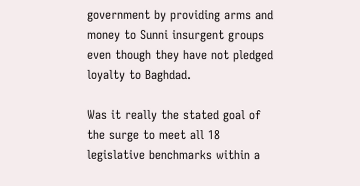government by providing arms and money to Sunni insurgent groups even though they have not pledged loyalty to Baghdad.

Was it really the stated goal of the surge to meet all 18 legislative benchmarks within a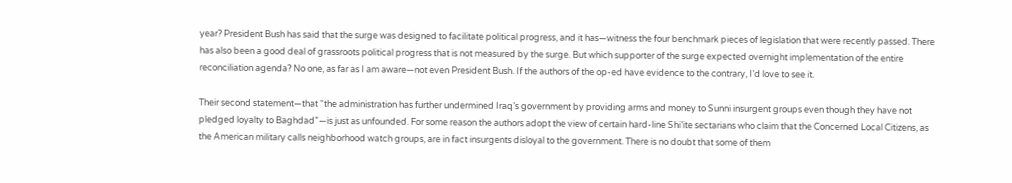year? President Bush has said that the surge was designed to facilitate political progress, and it has—witness the four benchmark pieces of legislation that were recently passed. There has also been a good deal of grassroots political progress that is not measured by the surge. But which supporter of the surge expected overnight implementation of the entire reconciliation agenda? No one, as far as I am aware—not even President Bush. If the authors of the op-ed have evidence to the contrary, I’d love to see it.

Their second statement—that “the administration has further undermined Iraq’s government by providing arms and money to Sunni insurgent groups even though they have not pledged loyalty to Baghdad”—is just as unfounded. For some reason the authors adopt the view of certain hard-line Shi’ite sectarians who claim that the Concerned Local Citizens, as the American military calls neighborhood watch groups, are in fact insurgents disloyal to the government. There is no doubt that some of them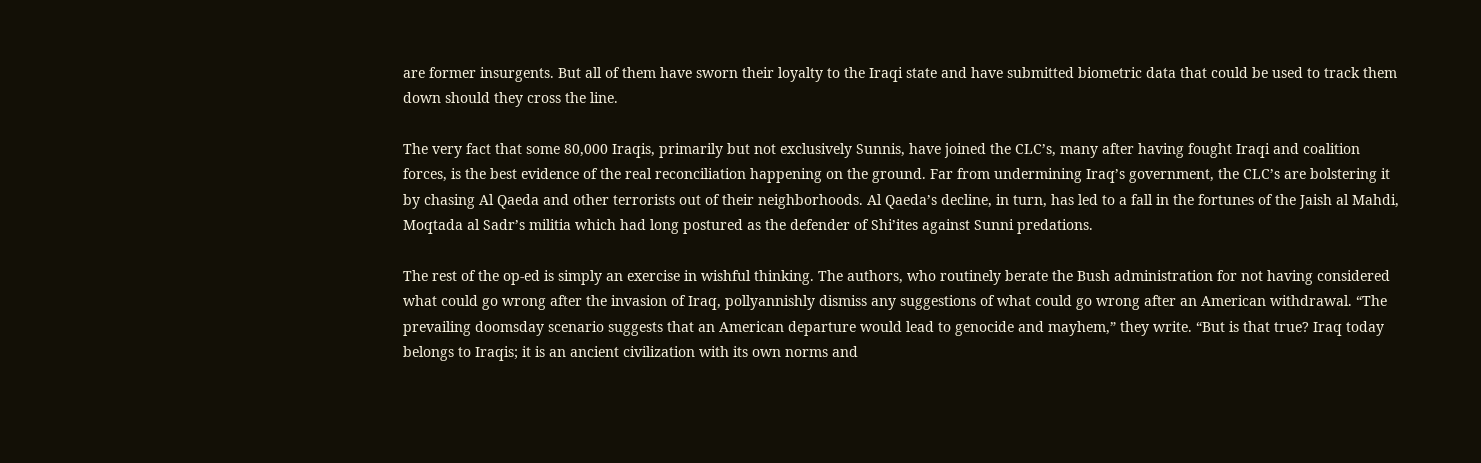are former insurgents. But all of them have sworn their loyalty to the Iraqi state and have submitted biometric data that could be used to track them down should they cross the line.

The very fact that some 80,000 Iraqis, primarily but not exclusively Sunnis, have joined the CLC’s, many after having fought Iraqi and coalition forces, is the best evidence of the real reconciliation happening on the ground. Far from undermining Iraq’s government, the CLC’s are bolstering it by chasing Al Qaeda and other terrorists out of their neighborhoods. Al Qaeda’s decline, in turn, has led to a fall in the fortunes of the Jaish al Mahdi, Moqtada al Sadr’s militia which had long postured as the defender of Shi’ites against Sunni predations.

The rest of the op-ed is simply an exercise in wishful thinking. The authors, who routinely berate the Bush administration for not having considered what could go wrong after the invasion of Iraq, pollyannishly dismiss any suggestions of what could go wrong after an American withdrawal. “The prevailing doomsday scenario suggests that an American departure would lead to genocide and mayhem,” they write. “But is that true? Iraq today belongs to Iraqis; it is an ancient civilization with its own norms and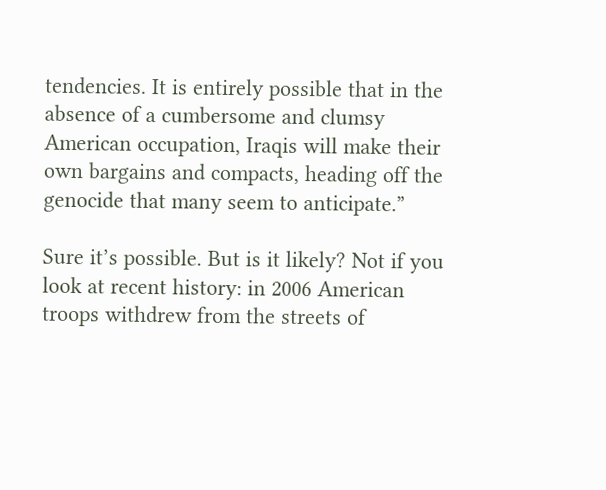tendencies. It is entirely possible that in the absence of a cumbersome and clumsy American occupation, Iraqis will make their own bargains and compacts, heading off the genocide that many seem to anticipate.”

Sure it’s possible. But is it likely? Not if you look at recent history: in 2006 American troops withdrew from the streets of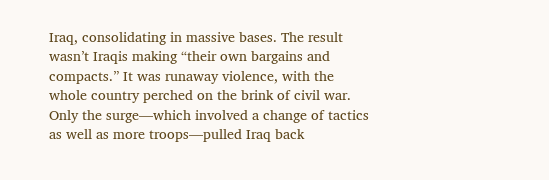Iraq, consolidating in massive bases. The result wasn’t Iraqis making “their own bargains and compacts.” It was runaway violence, with the whole country perched on the brink of civil war. Only the surge—which involved a change of tactics as well as more troops—pulled Iraq back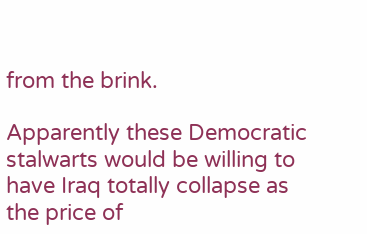from the brink.

Apparently these Democratic stalwarts would be willing to have Iraq totally collapse as the price of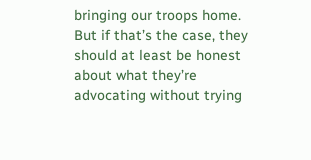bringing our troops home. But if that’s the case, they should at least be honest about what they’re advocating without trying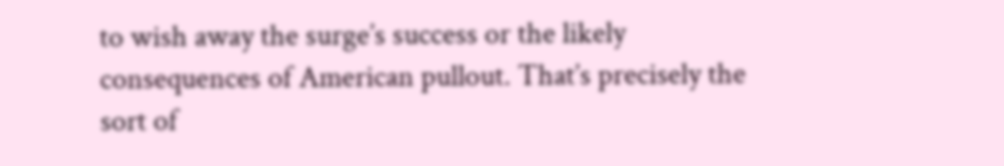to wish away the surge’s success or the likely consequences of American pullout. That’s precisely the sort of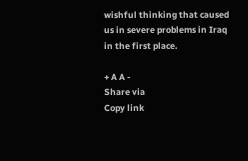wishful thinking that caused us in severe problems in Iraq in the first place.

+ A A -
Share via
Copy link